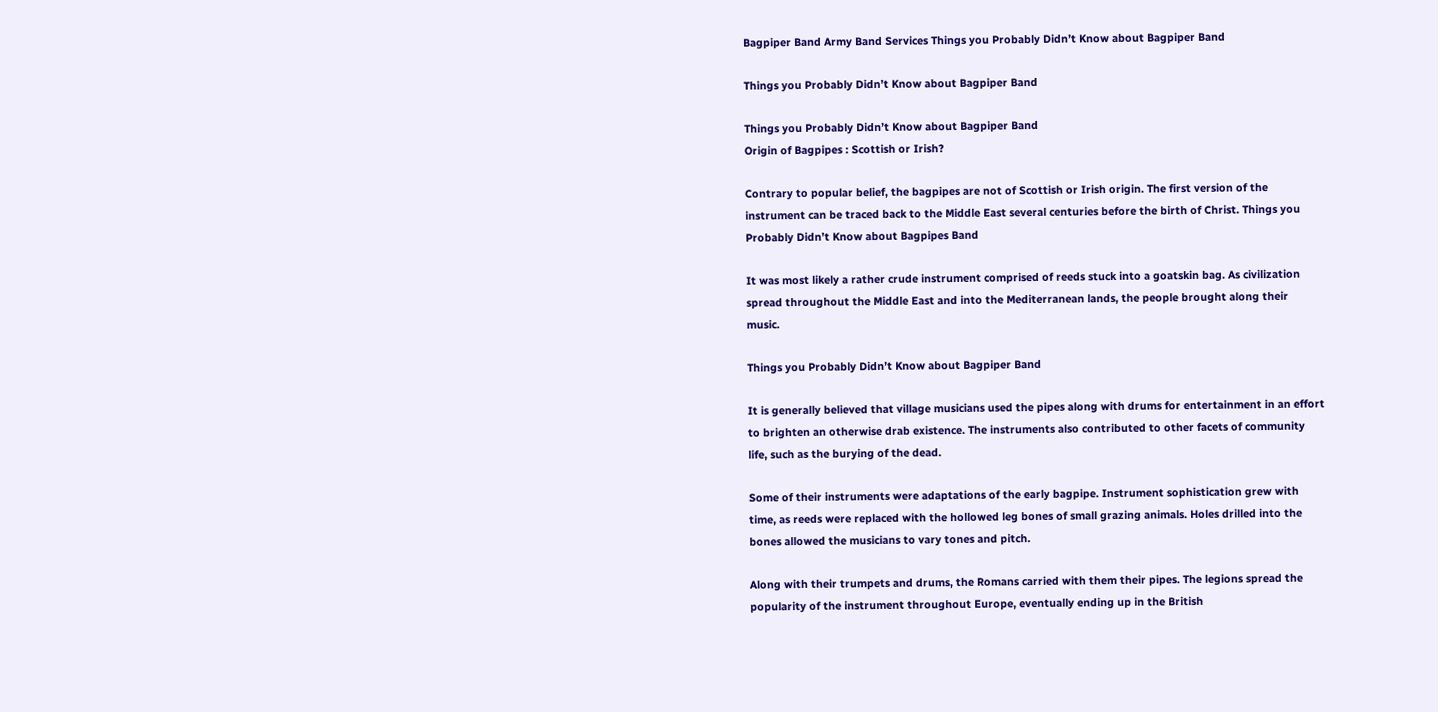Bagpiper Band Army Band Services Things you Probably Didn’t Know about Bagpiper Band

Things you Probably Didn’t Know about Bagpiper Band

Things you Probably Didn’t Know about Bagpiper Band
Origin of Bagpipes : Scottish or Irish?

Contrary to popular belief, the bagpipes are not of Scottish or Irish origin. The first version of the instrument can be traced back to the Middle East several centuries before the birth of Christ. Things you Probably Didn’t Know about Bagpipes Band

It was most likely a rather crude instrument comprised of reeds stuck into a goatskin bag. As civilization spread throughout the Middle East and into the Mediterranean lands, the people brought along their music.

Things you Probably Didn’t Know about Bagpiper Band

It is generally believed that village musicians used the pipes along with drums for entertainment in an effort to brighten an otherwise drab existence. The instruments also contributed to other facets of community life, such as the burying of the dead.

Some of their instruments were adaptations of the early bagpipe. Instrument sophistication grew with time, as reeds were replaced with the hollowed leg bones of small grazing animals. Holes drilled into the bones allowed the musicians to vary tones and pitch.

Along with their trumpets and drums, the Romans carried with them their pipes. The legions spread the popularity of the instrument throughout Europe, eventually ending up in the British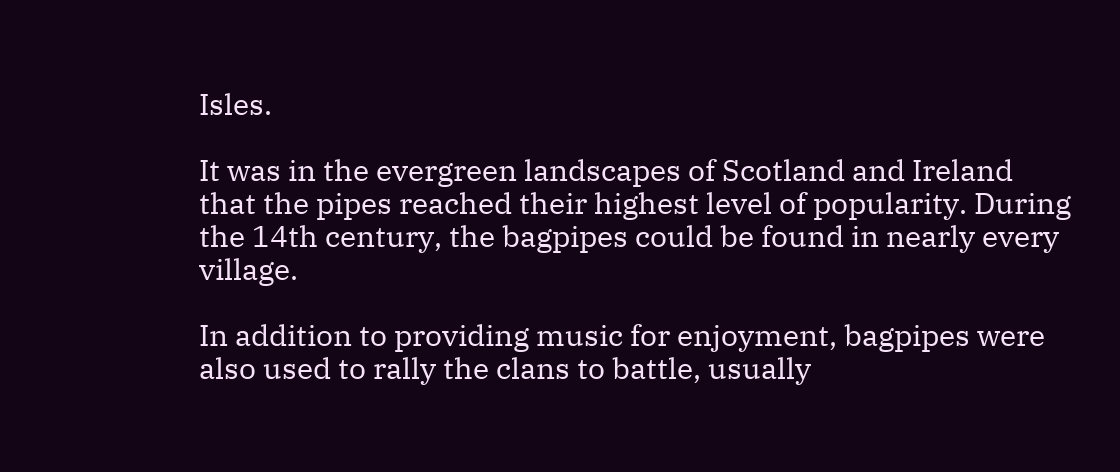Isles.

It was in the evergreen landscapes of Scotland and Ireland that the pipes reached their highest level of popularity. During the 14th century, the bagpipes could be found in nearly every village.

In addition to providing music for enjoyment, bagpipes were also used to rally the clans to battle, usually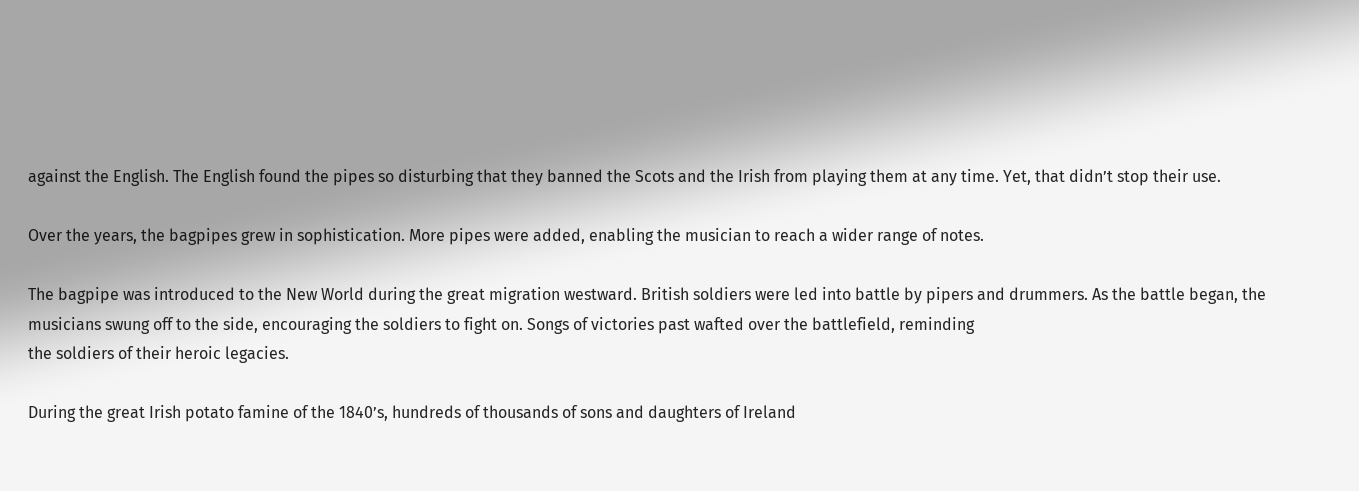against the English. The English found the pipes so disturbing that they banned the Scots and the Irish from playing them at any time. Yet, that didn’t stop their use.

Over the years, the bagpipes grew in sophistication. More pipes were added, enabling the musician to reach a wider range of notes.

The bagpipe was introduced to the New World during the great migration westward. British soldiers were led into battle by pipers and drummers. As the battle began, the musicians swung off to the side, encouraging the soldiers to fight on. Songs of victories past wafted over the battlefield, reminding
the soldiers of their heroic legacies.

During the great Irish potato famine of the 1840’s, hundreds of thousands of sons and daughters of Ireland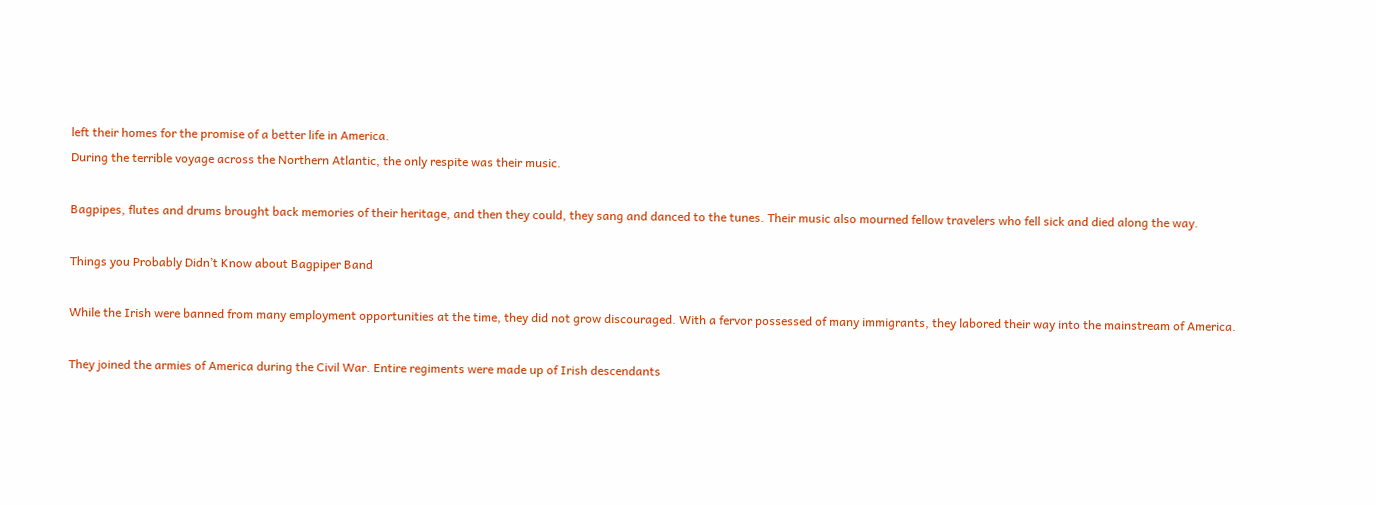left their homes for the promise of a better life in America.
During the terrible voyage across the Northern Atlantic, the only respite was their music.

Bagpipes, flutes and drums brought back memories of their heritage, and then they could, they sang and danced to the tunes. Their music also mourned fellow travelers who fell sick and died along the way.

Things you Probably Didn’t Know about Bagpiper Band

While the Irish were banned from many employment opportunities at the time, they did not grow discouraged. With a fervor possessed of many immigrants, they labored their way into the mainstream of America.

They joined the armies of America during the Civil War. Entire regiments were made up of Irish descendants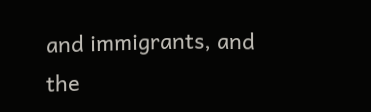and immigrants, and the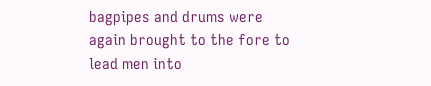bagpipes and drums were again brought to the fore to lead men into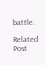battle.

Related Post